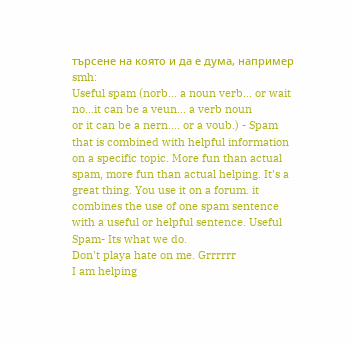търсене на която и да е дума, например smh:
Useful spam (norb... a noun verb... or wait no...it can be a veun... a verb noun
or it can be a nern.... or a voub.) - Spam that is combined with helpful information on a specific topic. More fun than actual spam, more fun than actual helping. It's a great thing. You use it on a forum. it combines the use of one spam sentence with a useful or helpful sentence. Useful Spam- Its what we do.
Don't playa hate on me. Grrrrrr
I am helping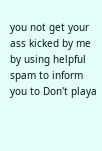you not get your ass kicked by me by using helpful spam to inform you to Don't playa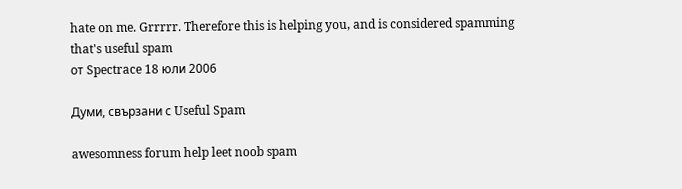hate on me. Grrrrr. Therefore this is helping you, and is considered spamming
that's useful spam
от Spectrace 18 юли 2006

Думи, свързани с Useful Spam

awesomness forum help leet noob spam